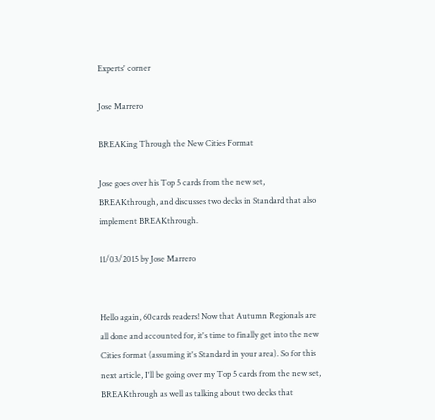Experts' corner

Jose Marrero

BREAKing Through the New Cities Format

Jose goes over his Top 5 cards from the new set, BREAKthrough, and discusses two decks in Standard that also implement BREAKthrough.

11/03/2015 by Jose Marrero


Hello again, 60cards readers! Now that Autumn Regionals are all done and accounted for, it's time to finally get into the new Cities format (assuming it's Standard in your area). So for this next article, I'll be going over my Top 5 cards from the new set, BREAKthrough as well as talking about two decks that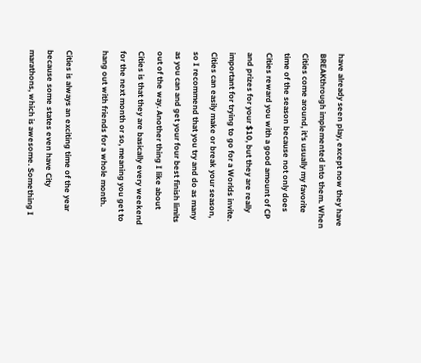have already seen play, except now they have BREAKthrough implemented into them. When Cities come around, it's usually my favorite time of the season because not only does Cities reward you with a good amount of CP and prizes for your $10, but they are really important for trying to go for a Worlds invite. Cities can easily make or break your season, so I recommend that you try and do as many as you can and get your four best finish limits out of the way. Another thing I like about Cities is that they are basically every weekend for the next month or so, meaning you get to hang out with friends for a whole month.

Cities is always an exciting time of the year because some states even have City marathons, which is awesome. Something I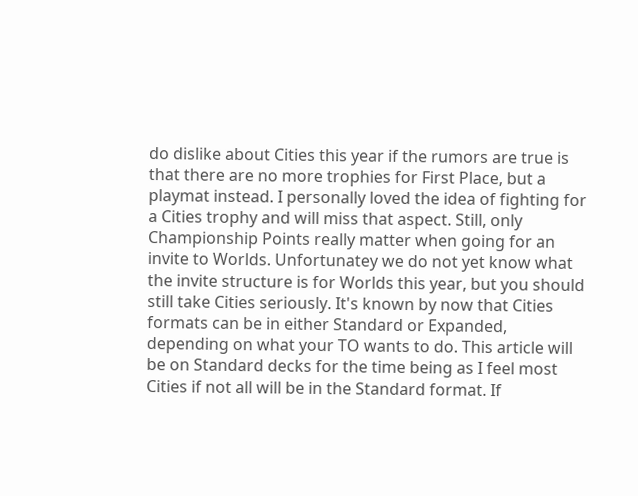do dislike about Cities this year if the rumors are true is that there are no more trophies for First Place, but a playmat instead. I personally loved the idea of fighting for a Cities trophy and will miss that aspect. Still, only Championship Points really matter when going for an invite to Worlds. Unfortunatey we do not yet know what the invite structure is for Worlds this year, but you should still take Cities seriously. It's known by now that Cities formats can be in either Standard or Expanded, depending on what your TO wants to do. This article will be on Standard decks for the time being as I feel most Cities if not all will be in the Standard format. If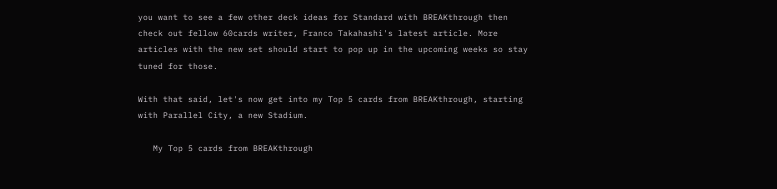you want to see a few other deck ideas for Standard with BREAKthrough then check out fellow 60cards writer, Franco Takahashi's latest article. More articles with the new set should start to pop up in the upcoming weeks so stay tuned for those.

With that said, let's now get into my Top 5 cards from BREAKthrough, starting with Parallel City, a new Stadium.

   My Top 5 cards from BREAKthrough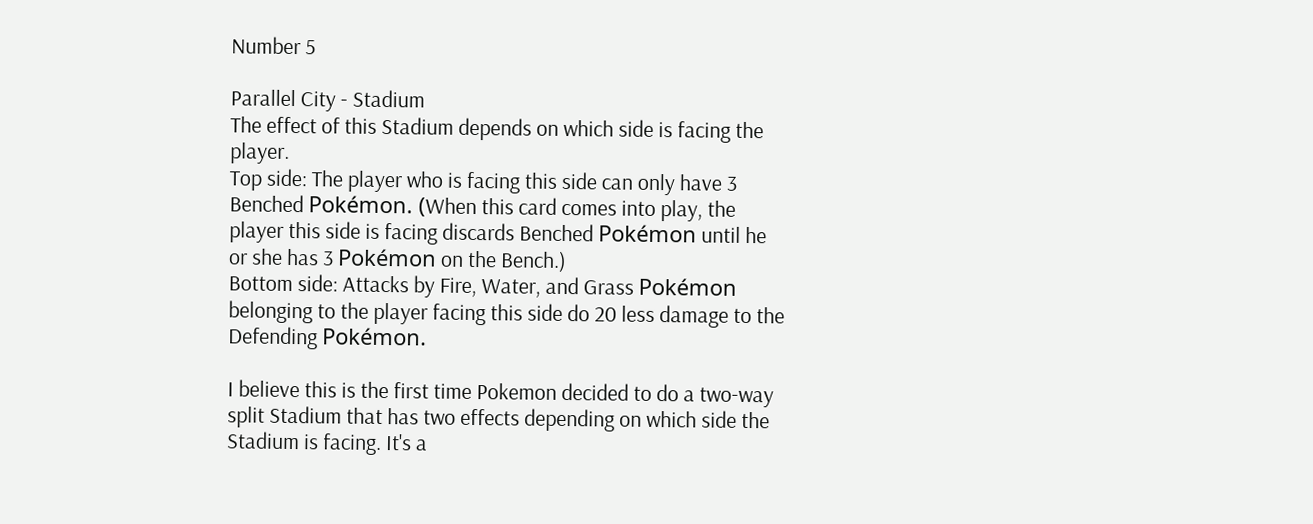Number 5

Parallel City - Stadium
The effect of this Stadium depends on which side is facing the player.
Top side: The player who is facing this side can only have 3 Benched Pokémon. (When this card comes into play, the player this side is facing discards Benched Pokémon until he or she has 3 Pokémon on the Bench.)
Bottom side: Attacks by Fire, Water, and Grass Pokémon belonging to the player facing this side do 20 less damage to the Defending Pokémon.

I believe this is the first time Pokemon decided to do a two-way split Stadium that has two effects depending on which side the Stadium is facing. It's a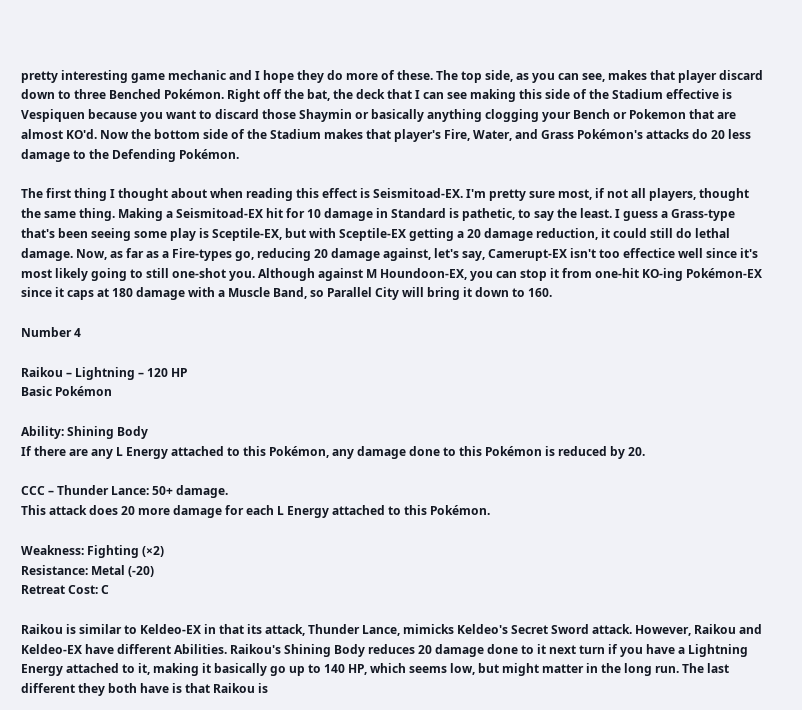pretty interesting game mechanic and I hope they do more of these. The top side, as you can see, makes that player discard down to three Benched Pokémon. Right off the bat, the deck that I can see making this side of the Stadium effective is Vespiquen because you want to discard those Shaymin or basically anything clogging your Bench or Pokemon that are almost KO'd. Now the bottom side of the Stadium makes that player's Fire, Water, and Grass Pokémon's attacks do 20 less damage to the Defending Pokémon.

The first thing I thought about when reading this effect is Seismitoad-EX. I'm pretty sure most, if not all players, thought the same thing. Making a Seismitoad-EX hit for 10 damage in Standard is pathetic, to say the least. I guess a Grass-type that's been seeing some play is Sceptile-EX, but with Sceptile-EX getting a 20 damage reduction, it could still do lethal damage. Now, as far as a Fire-types go, reducing 20 damage against, let's say, Camerupt-EX isn't too effectice well since it's most likely going to still one-shot you. Although against M Houndoon-EX, you can stop it from one-hit KO-ing Pokémon-EX since it caps at 180 damage with a Muscle Band, so Parallel City will bring it down to 160.

Number 4

Raikou – Lightning – 120 HP
Basic Pokémon

Ability: Shining Body
If there are any L Energy attached to this Pokémon, any damage done to this Pokémon is reduced by 20.

CCC – Thunder Lance: 50+ damage.
This attack does 20 more damage for each L Energy attached to this Pokémon.

Weakness: Fighting (×2)
Resistance: Metal (-20)
Retreat Cost: C

Raikou is similar to Keldeo-EX in that its attack, Thunder Lance, mimicks Keldeo's Secret Sword attack. However, Raikou and Keldeo-EX have different Abilities. Raikou's Shining Body reduces 20 damage done to it next turn if you have a Lightning Energy attached to it, making it basically go up to 140 HP, which seems low, but might matter in the long run. The last different they both have is that Raikou is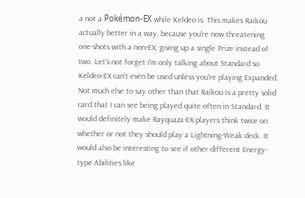a not a Pokémon-EX while Keldeo is. This makes Raikou actually better in a way, because you're now threatening one-shots with a non-EX, giving up a single Prize instead of two. Let's not forget I'm only talking about Standard so Keldeo-EX can't even be used unless you're playing Expanded. Not much else to say other than that Raikou is a pretty solid card that I can see being played quite often in Standard. It would definitely make Rayquaza-EX players think twice on whether or not they should play a Lightning-Weak deck. It would also be interesting to see if other different Energy-type Abilities like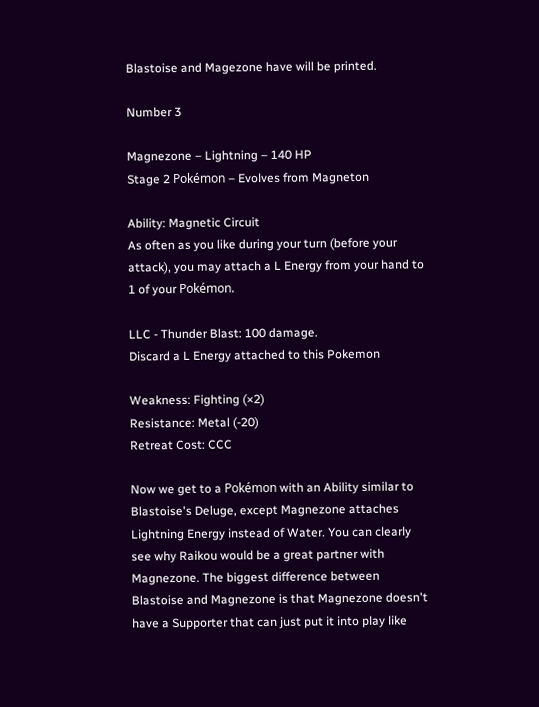Blastoise and Magezone have will be printed.

Number 3

Magnezone – Lightning – 140 HP
Stage 2 Pokémon – Evolves from Magneton

Ability: Magnetic Circuit
As often as you like during your turn (before your attack), you may attach a L Energy from your hand to 1 of your Pokémon.

LLC - Thunder Blast: 100 damage.
Discard a L Energy attached to this Pokemon

Weakness: Fighting (×2)
Resistance: Metal (-20)
Retreat Cost: CCC

Now we get to a Pokémon with an Ability similar to Blastoise's Deluge, except Magnezone attaches Lightning Energy instead of Water. You can clearly see why Raikou would be a great partner with Magnezone. The biggest difference between Blastoise and Magnezone is that Magnezone doesn't have a Supporter that can just put it into play like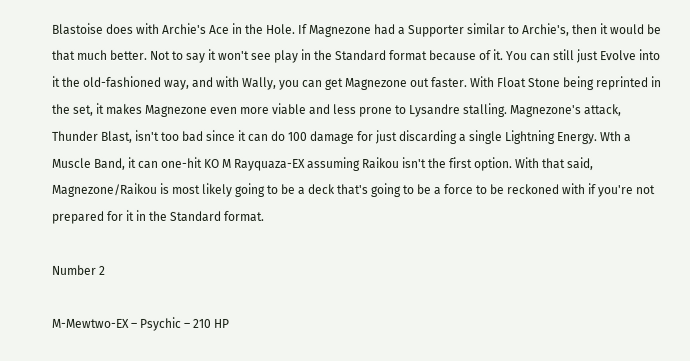Blastoise does with Archie's Ace in the Hole. If Magnezone had a Supporter similar to Archie's, then it would be that much better. Not to say it won't see play in the Standard format because of it. You can still just Evolve into it the old-fashioned way, and with Wally, you can get Magnezone out faster. With Float Stone being reprinted in the set, it makes Magnezone even more viable and less prone to Lysandre stalling. Magnezone's attack, Thunder Blast, isn't too bad since it can do 100 damage for just discarding a single Lightning Energy. Wth a Muscle Band, it can one-hit KO M Rayquaza-EX assuming Raikou isn't the first option. With that said, Magnezone/Raikou is most likely going to be a deck that's going to be a force to be reckoned with if you're not prepared for it in the Standard format.

Number 2

M-Mewtwo-EX – Psychic – 210 HP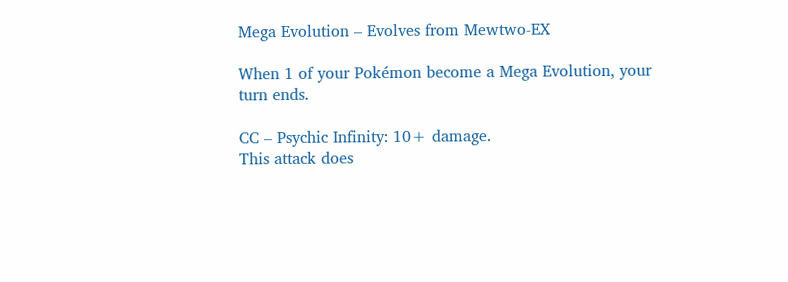Mega Evolution – Evolves from Mewtwo-EX

When 1 of your Pokémon become a Mega Evolution, your turn ends.

CC – Psychic Infinity: 10+ damage.
This attack does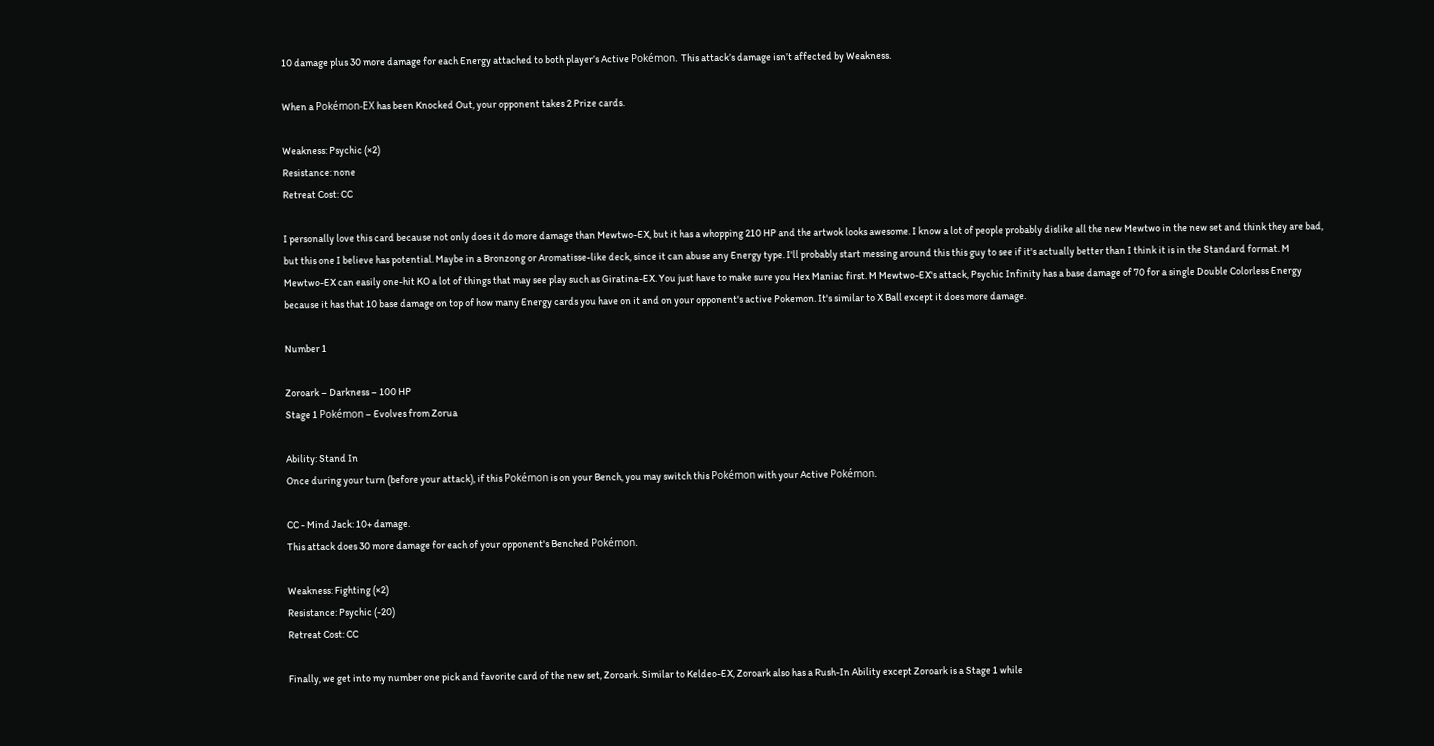10 damage plus 30 more damage for each Energy attached to both player’s Active Pokémon. This attack’s damage isn’t affected by Weakness.

When a Pokémon-EX has been Knocked Out, your opponent takes 2 Prize cards.

Weakness: Psychic (×2)
Resistance: none
Retreat Cost: CC

I personally love this card because not only does it do more damage than Mewtwo-EX, but it has a whopping 210 HP and the artwok looks awesome. I know a lot of people probably dislike all the new Mewtwo in the new set and think they are bad, but this one I believe has potential. Maybe in a Bronzong or Aromatisse-like deck, since it can abuse any Energy type. I'll probably start messing around this this guy to see if it's actually better than I think it is in the Standard format. M Mewtwo-EX can easily one-hit KO a lot of things that may see play such as Giratina-EX. You just have to make sure you Hex Maniac first. M Mewtwo-EX's attack, Psychic Infinity has a base damage of 70 for a single Double Colorless Energy because it has that 10 base damage on top of how many Energy cards you have on it and on your opponent's active Pokemon. It's similar to X Ball except it does more damage.

Number 1

Zoroark – Darkness – 100 HP
Stage 1 Pokémon – Evolves from Zorua

Ability: Stand In
Once during your turn (before your attack), if this Pokémon is on your Bench, you may switch this Pokémon with your Active Pokémon.

CC - Mind Jack: 10+ damage.
This attack does 30 more damage for each of your opponent's Benched Pokémon.

Weakness: Fighting (×2)
Resistance: Psychic (-20)
Retreat Cost: CC

Finally, we get into my number one pick and favorite card of the new set, Zoroark. Similar to Keldeo-EX, Zoroark also has a Rush-In Ability except Zoroark is a Stage 1 while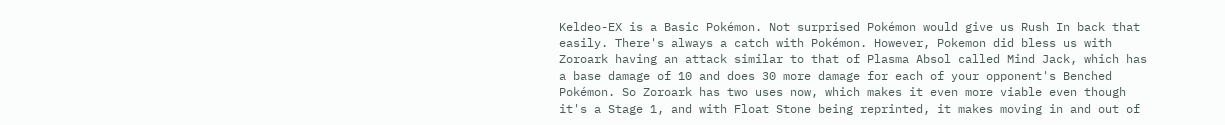Keldeo-EX is a Basic Pokémon. Not surprised Pokémon would give us Rush In back that easily. There's always a catch with Pokémon. However, Pokemon did bless us with Zoroark having an attack similar to that of Plasma Absol called Mind Jack, which has a base damage of 10 and does 30 more damage for each of your opponent's Benched Pokémon. So Zoroark has two uses now, which makes it even more viable even though it's a Stage 1, and with Float Stone being reprinted, it makes moving in and out of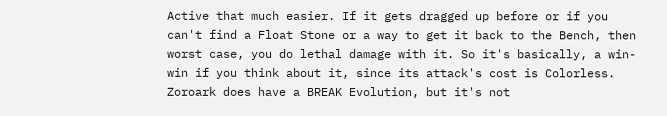Active that much easier. If it gets dragged up before or if you can't find a Float Stone or a way to get it back to the Bench, then worst case, you do lethal damage with it. So it's basically, a win-win if you think about it, since its attack's cost is Colorless. Zoroark does have a BREAK Evolution, but it's not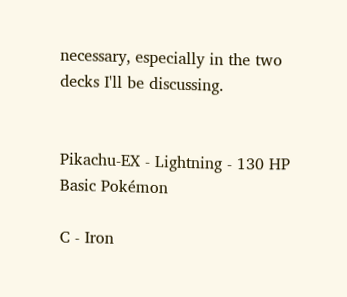necessary, especially in the two decks I'll be discussing.


Pikachu-EX - Lightning - 130 HP
Basic Pokémon

C - Iron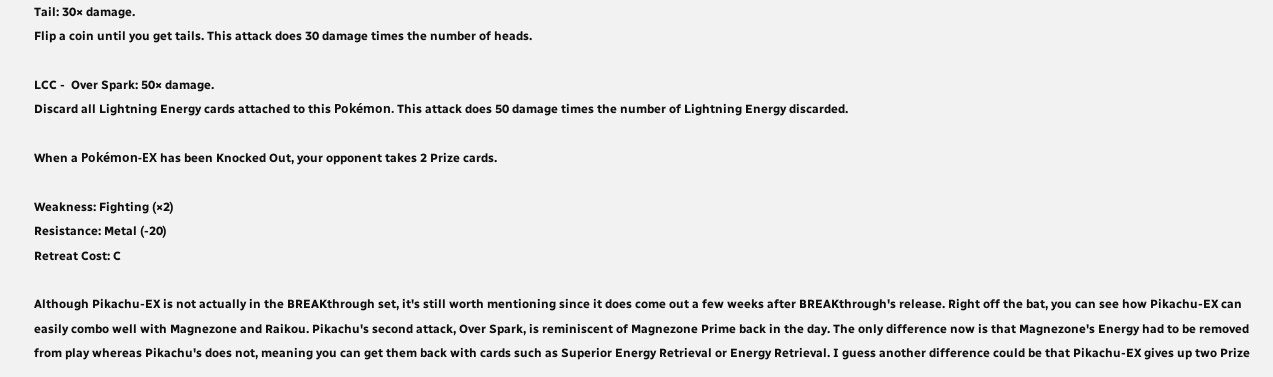Tail: 30× damage.
Flip a coin until you get tails. This attack does 30 damage times the number of heads.

LCC -  Over Spark: 50× damage.
Discard all Lightning Energy cards attached to this Pokémon. This attack does 50 damage times the number of Lightning Energy discarded.

When a Pokémon-EX has been Knocked Out, your opponent takes 2 Prize cards.

Weakness: Fighting (×2)
Resistance: Metal (-20)
Retreat Cost: C

Although Pikachu-EX is not actually in the BREAKthrough set, it's still worth mentioning since it does come out a few weeks after BREAKthrough's release. Right off the bat, you can see how Pikachu-EX can easily combo well with Magnezone and Raikou. Pikachu's second attack, Over Spark, is reminiscent of Magnezone Prime back in the day. The only difference now is that Magnezone's Energy had to be removed from play whereas Pikachu's does not, meaning you can get them back with cards such as Superior Energy Retrieval or Energy Retrieval. I guess another difference could be that Pikachu-EX gives up two Prize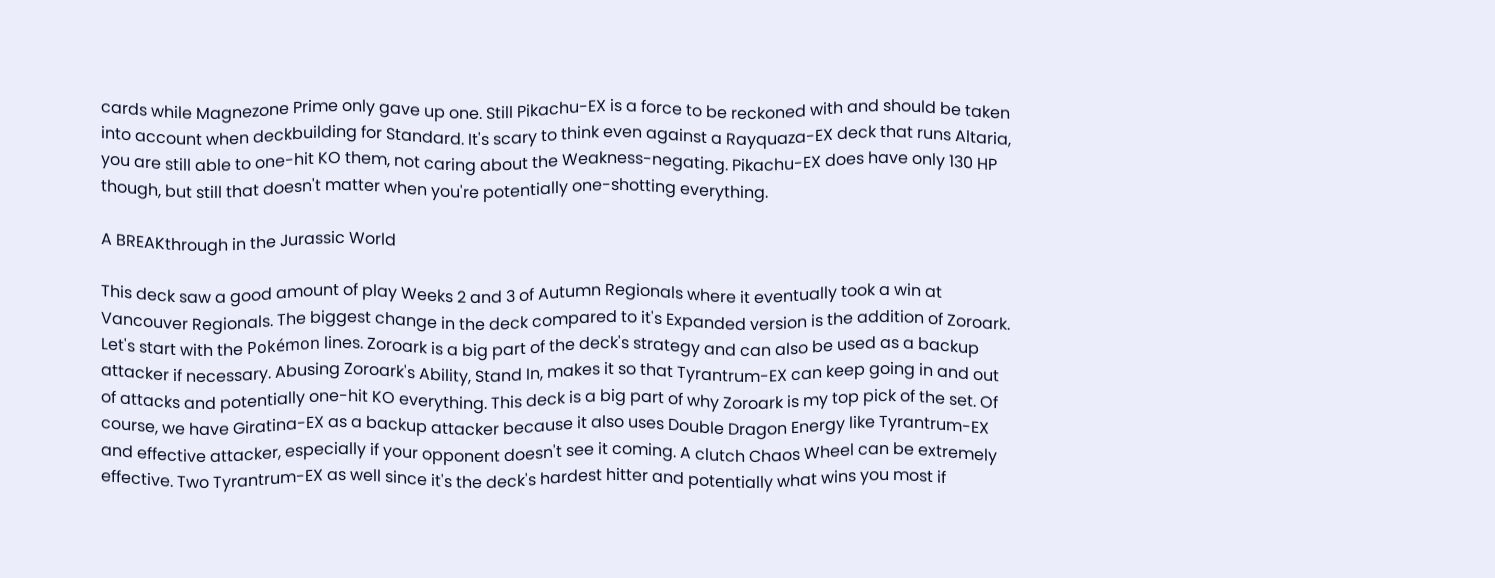cards while Magnezone Prime only gave up one. Still Pikachu-EX is a force to be reckoned with and should be taken into account when deckbuilding for Standard. It's scary to think even against a Rayquaza-EX deck that runs Altaria, you are still able to one-hit KO them, not caring about the Weakness-negating. Pikachu-EX does have only 130 HP though, but still that doesn't matter when you're potentially one-shotting everything.

A BREAKthrough in the Jurassic World

This deck saw a good amount of play Weeks 2 and 3 of Autumn Regionals where it eventually took a win at Vancouver Regionals. The biggest change in the deck compared to it's Expanded version is the addition of Zoroark. Let's start with the Pokémon lines. Zoroark is a big part of the deck's strategy and can also be used as a backup attacker if necessary. Abusing Zoroark's Ability, Stand In, makes it so that Tyrantrum-EX can keep going in and out of attacks and potentially one-hit KO everything. This deck is a big part of why Zoroark is my top pick of the set. Of course, we have Giratina-EX as a backup attacker because it also uses Double Dragon Energy like Tyrantrum-EX and effective attacker, especially if your opponent doesn't see it coming. A clutch Chaos Wheel can be extremely effective. Two Tyrantrum-EX as well since it's the deck's hardest hitter and potentially what wins you most if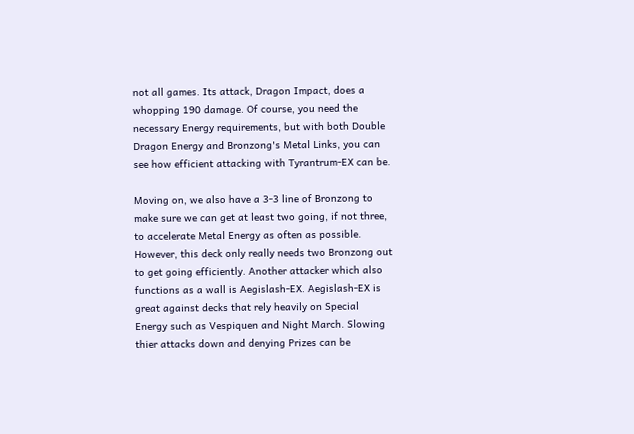not all games. Its attack, Dragon Impact, does a whopping 190 damage. Of course, you need the necessary Energy requirements, but with both Double Dragon Energy and Bronzong's Metal Links, you can see how efficient attacking with Tyrantrum-EX can be.

Moving on, we also have a 3-3 line of Bronzong to make sure we can get at least two going, if not three, to accelerate Metal Energy as often as possible. However, this deck only really needs two Bronzong out to get going efficiently. Another attacker which also functions as a wall is Aegislash-EX. Aegislash-EX is great against decks that rely heavily on Special Energy such as Vespiquen and Night March. Slowing thier attacks down and denying Prizes can be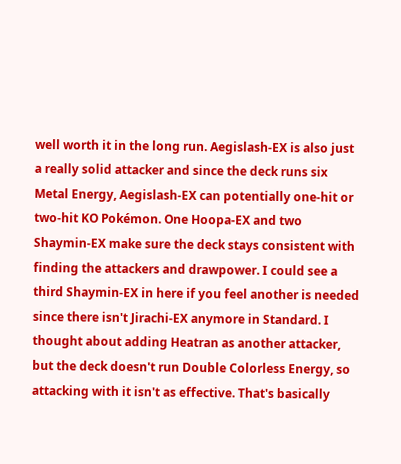well worth it in the long run. Aegislash-EX is also just a really solid attacker and since the deck runs six Metal Energy, Aegislash-EX can potentially one-hit or two-hit KO Pokémon. One Hoopa-EX and two Shaymin-EX make sure the deck stays consistent with finding the attackers and drawpower. I could see a third Shaymin-EX in here if you feel another is needed since there isn't Jirachi-EX anymore in Standard. I thought about adding Heatran as another attacker, but the deck doesn't run Double Colorless Energy, so attacking with it isn't as effective. That's basically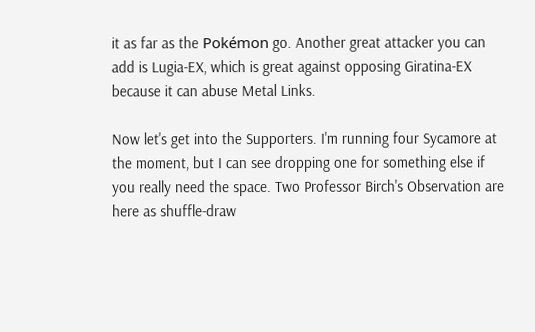it as far as the Pokémon go. Another great attacker you can add is Lugia-EX, which is great against opposing Giratina-EX because it can abuse Metal Links.

Now let's get into the Supporters. I'm running four Sycamore at the moment, but I can see dropping one for something else if you really need the space. Two Professor Birch's Observation are here as shuffle-draw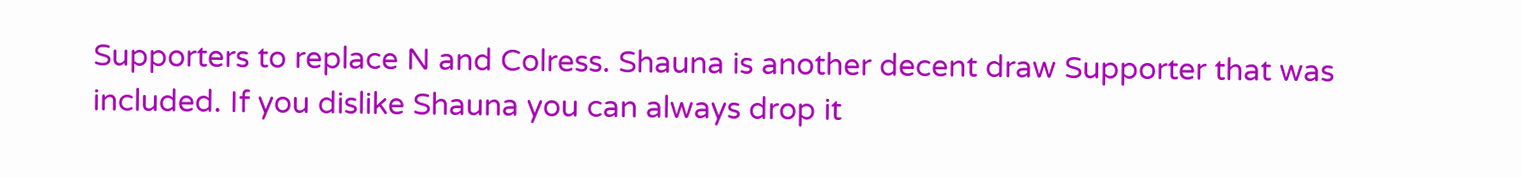Supporters to replace N and Colress. Shauna is another decent draw Supporter that was included. If you dislike Shauna you can always drop it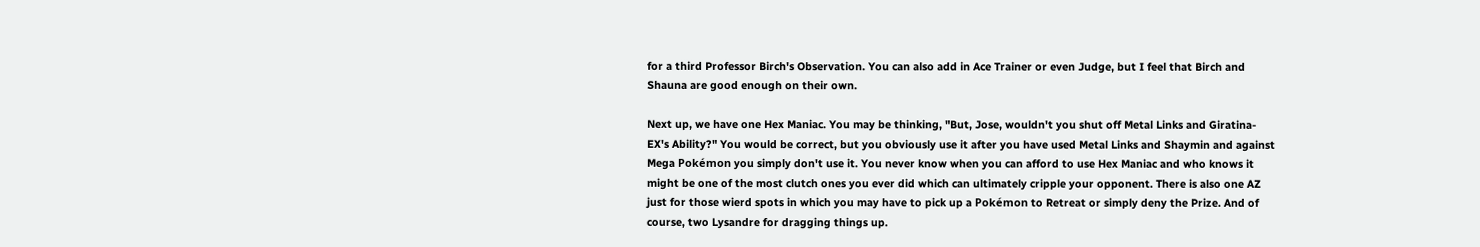for a third Professor Birch's Observation. You can also add in Ace Trainer or even Judge, but I feel that Birch and Shauna are good enough on their own.

Next up, we have one Hex Maniac. You may be thinking, "But, Jose, wouldn't you shut off Metal Links and Giratina-EX's Ability?" You would be correct, but you obviously use it after you have used Metal Links and Shaymin and against Mega Pokémon you simply don't use it. You never know when you can afford to use Hex Maniac and who knows it might be one of the most clutch ones you ever did which can ultimately cripple your opponent. There is also one AZ just for those wierd spots in which you may have to pick up a Pokémon to Retreat or simply deny the Prize. And of course, two Lysandre for dragging things up.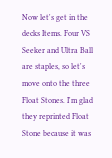Now let's get in the decks Items. Four VS Seeker and Ultra Ball are staples, so let's move onto the three Float Stones. I'm glad they reprinted Float Stone because it was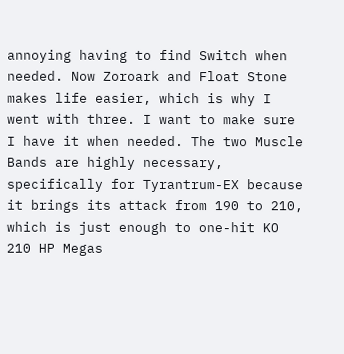annoying having to find Switch when needed. Now Zoroark and Float Stone makes life easier, which is why I went with three. I want to make sure I have it when needed. The two Muscle Bands are highly necessary, specifically for Tyrantrum-EX because it brings its attack from 190 to 210, which is just enough to one-hit KO 210 HP Megas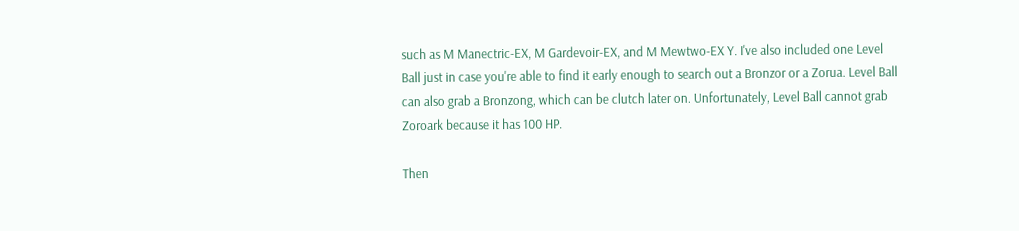such as M Manectric-EX, M Gardevoir-EX, and M Mewtwo-EX Y. I've also included one Level Ball just in case you're able to find it early enough to search out a Bronzor or a Zorua. Level Ball can also grab a Bronzong, which can be clutch later on. Unfortunately, Level Ball cannot grab Zoroark because it has 100 HP.

Then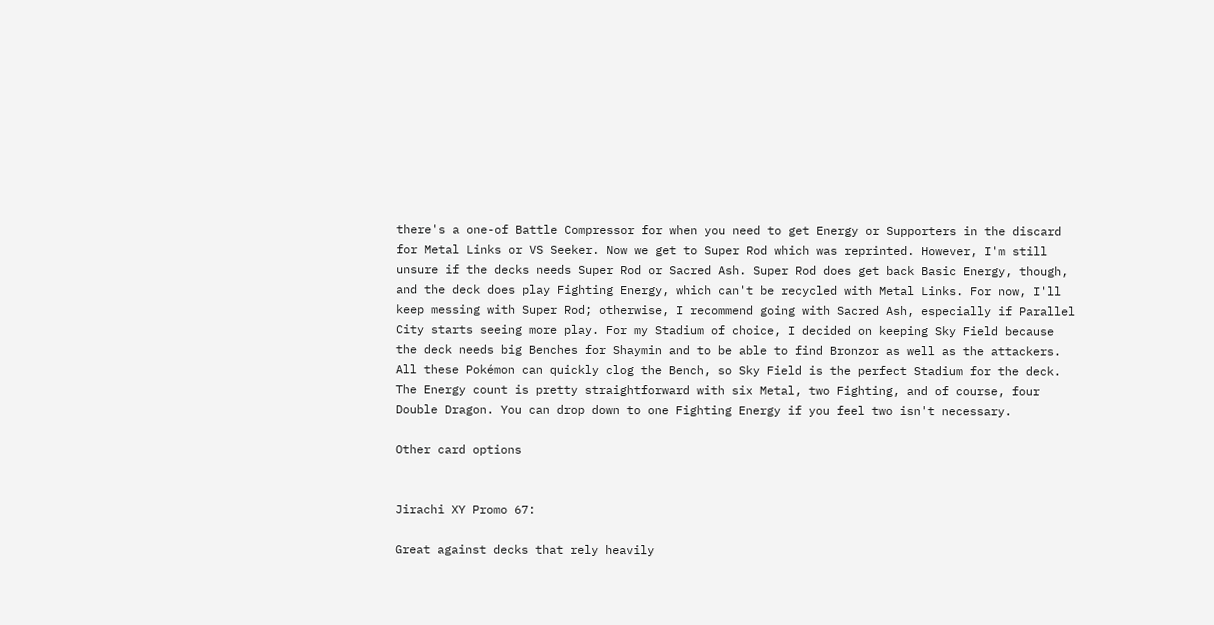there's a one-of Battle Compressor for when you need to get Energy or Supporters in the discard for Metal Links or VS Seeker. Now we get to Super Rod which was reprinted. However, I'm still unsure if the decks needs Super Rod or Sacred Ash. Super Rod does get back Basic Energy, though, and the deck does play Fighting Energy, which can't be recycled with Metal Links. For now, I'll keep messing with Super Rod; otherwise, I recommend going with Sacred Ash, especially if Parallel City starts seeing more play. For my Stadium of choice, I decided on keeping Sky Field because the deck needs big Benches for Shaymin and to be able to find Bronzor as well as the attackers. All these Pokémon can quickly clog the Bench, so Sky Field is the perfect Stadium for the deck. The Energy count is pretty straightforward with six Metal, two Fighting, and of course, four Double Dragon. You can drop down to one Fighting Energy if you feel two isn't necessary.

Other card options


Jirachi XY Promo 67:

Great against decks that rely heavily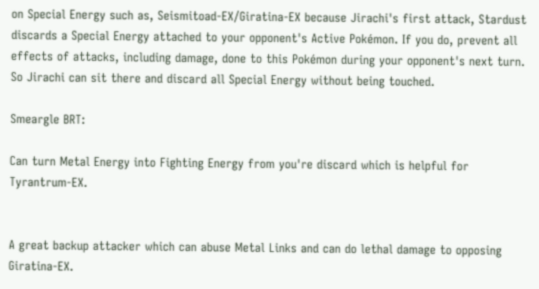on Special Energy such as, Seismitoad-EX/Giratina-EX because Jirachi's first attack, Stardust discards a Special Energy attached to your opponent's Active Pokémon. If you do, prevent all effects of attacks, including damage, done to this Pokémon during your opponent's next turn. So Jirachi can sit there and discard all Special Energy without being touched.

Smeargle BRT:

Can turn Metal Energy into Fighting Energy from you're discard which is helpful for Tyrantrum-EX.


A great backup attacker which can abuse Metal Links and can do lethal damage to opposing Giratina-EX.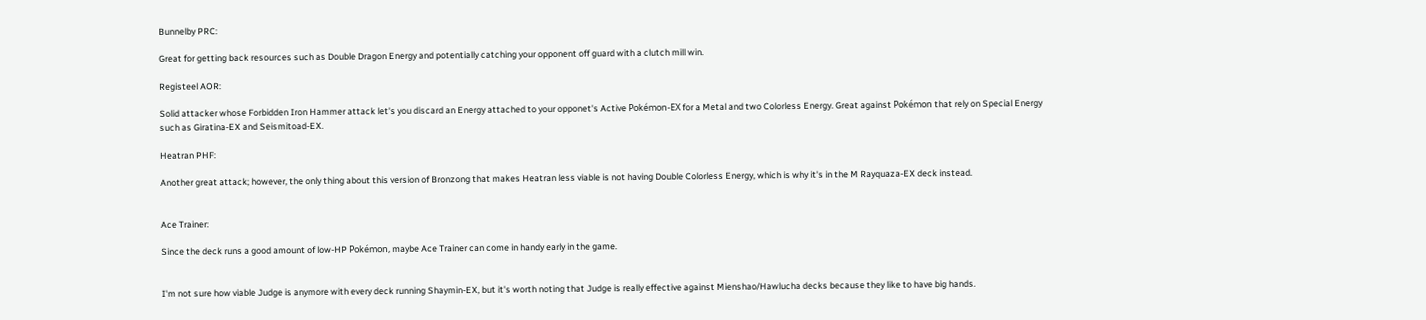Bunnelby PRC:

Great for getting back resources such as Double Dragon Energy and potentially catching your opponent off guard with a clutch mill win.

Registeel AOR:

Solid attacker whose Forbidden Iron Hammer attack let's you discard an Energy attached to your opponet's Active Pokémon-EX for a Metal and two Colorless Energy. Great against Pokémon that rely on Special Energy such as Giratina-EX and Seismitoad-EX.

Heatran PHF:

Another great attack; however, the only thing about this version of Bronzong that makes Heatran less viable is not having Double Colorless Energy, which is why it's in the M Rayquaza-EX deck instead.


Ace Trainer:

Since the deck runs a good amount of low-HP Pokémon, maybe Ace Trainer can come in handy early in the game.


I'm not sure how viable Judge is anymore with every deck running Shaymin-EX, but it's worth noting that Judge is really effective against Mienshao/Hawlucha decks because they like to have big hands.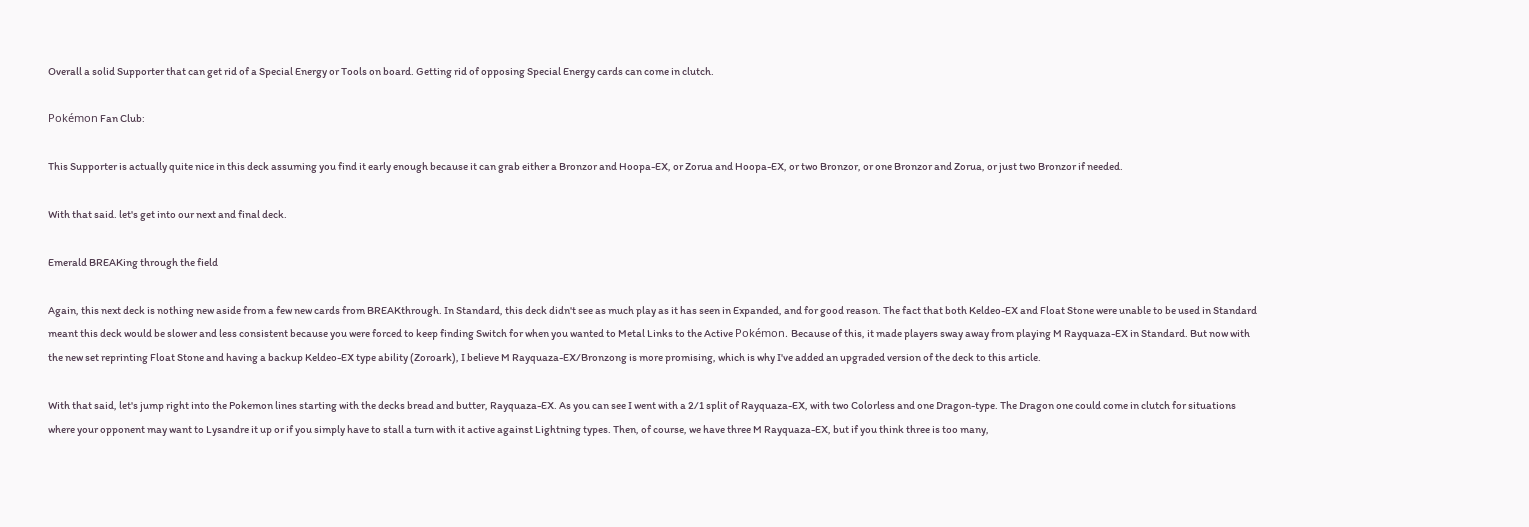Overall a solid Supporter that can get rid of a Special Energy or Tools on board. Getting rid of opposing Special Energy cards can come in clutch.

Pokémon Fan Club:

This Supporter is actually quite nice in this deck assuming you find it early enough because it can grab either a Bronzor and Hoopa-EX, or Zorua and Hoopa-EX, or two Bronzor, or one Bronzor and Zorua, or just two Bronzor if needed.

With that said. let's get into our next and final deck.

Emerald BREAKing through the field

Again, this next deck is nothing new aside from a few new cards from BREAKthrough. In Standard, this deck didn't see as much play as it has seen in Expanded, and for good reason. The fact that both Keldeo-EX and Float Stone were unable to be used in Standard meant this deck would be slower and less consistent because you were forced to keep finding Switch for when you wanted to Metal Links to the Active Pokémon. Because of this, it made players sway away from playing M Rayquaza-EX in Standard. But now with the new set reprinting Float Stone and having a backup Keldeo-EX type ability (Zoroark), I believe M Rayquaza-EX/Bronzong is more promising, which is why I've added an upgraded version of the deck to this article.

With that said, let's jump right into the Pokemon lines starting with the decks bread and butter, Rayquaza-EX. As you can see I went with a 2/1 split of Rayquaza-EX, with two Colorless and one Dragon-type. The Dragon one could come in clutch for situations where your opponent may want to Lysandre it up or if you simply have to stall a turn with it active against Lightning types. Then, of course, we have three M Rayquaza-EX, but if you think three is too many,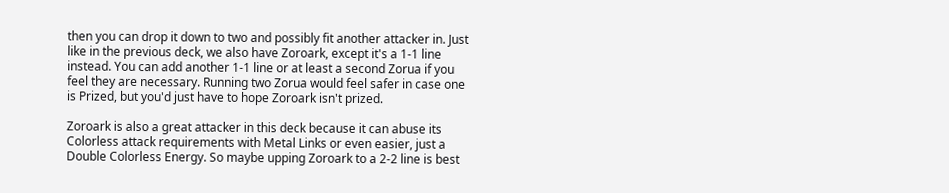then you can drop it down to two and possibly fit another attacker in. Just like in the previous deck, we also have Zoroark, except it's a 1-1 line instead. You can add another 1-1 line or at least a second Zorua if you feel they are necessary. Running two Zorua would feel safer in case one is Prized, but you'd just have to hope Zoroark isn't prized.

Zoroark is also a great attacker in this deck because it can abuse its Colorless attack requirements with Metal Links or even easier, just a Double Colorless Energy. So maybe upping Zoroark to a 2-2 line is best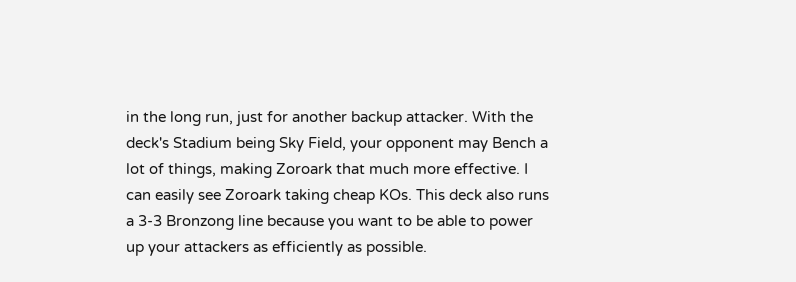in the long run, just for another backup attacker. With the deck's Stadium being Sky Field, your opponent may Bench a lot of things, making Zoroark that much more effective. I can easily see Zoroark taking cheap KOs. This deck also runs a 3-3 Bronzong line because you want to be able to power up your attackers as efficiently as possible.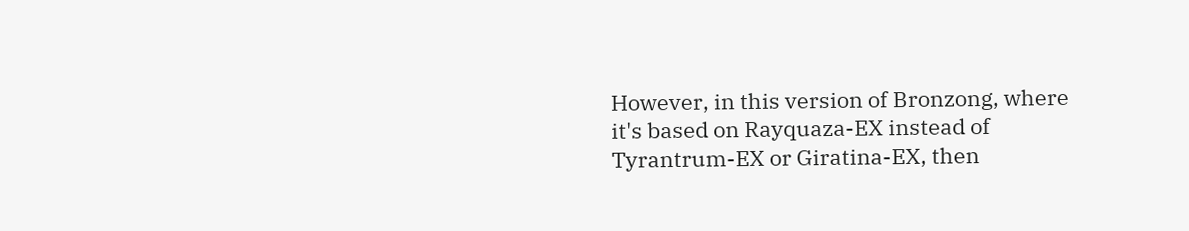However, in this version of Bronzong, where it's based on Rayquaza-EX instead of Tyrantrum-EX or Giratina-EX, then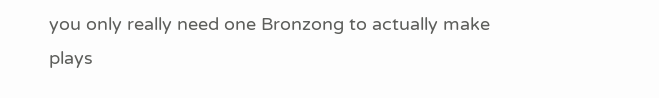you only really need one Bronzong to actually make plays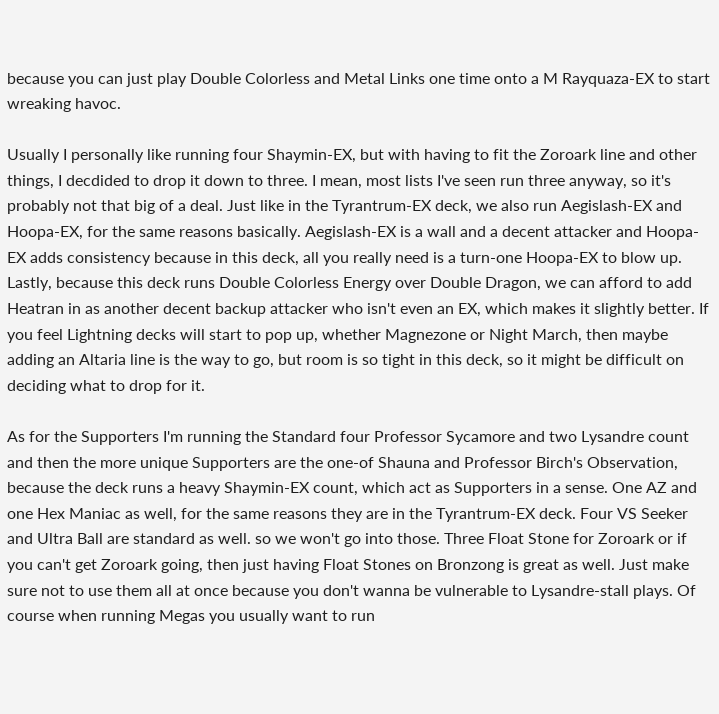because you can just play Double Colorless and Metal Links one time onto a M Rayquaza-EX to start wreaking havoc.

Usually I personally like running four Shaymin-EX, but with having to fit the Zoroark line and other things, I decdided to drop it down to three. I mean, most lists I've seen run three anyway, so it's probably not that big of a deal. Just like in the Tyrantrum-EX deck, we also run Aegislash-EX and Hoopa-EX, for the same reasons basically. Aegislash-EX is a wall and a decent attacker and Hoopa-EX adds consistency because in this deck, all you really need is a turn-one Hoopa-EX to blow up. Lastly, because this deck runs Double Colorless Energy over Double Dragon, we can afford to add Heatran in as another decent backup attacker who isn't even an EX, which makes it slightly better. If you feel Lightning decks will start to pop up, whether Magnezone or Night March, then maybe adding an Altaria line is the way to go, but room is so tight in this deck, so it might be difficult on deciding what to drop for it.

As for the Supporters I'm running the Standard four Professor Sycamore and two Lysandre count and then the more unique Supporters are the one-of Shauna and Professor Birch's Observation, because the deck runs a heavy Shaymin-EX count, which act as Supporters in a sense. One AZ and one Hex Maniac as well, for the same reasons they are in the Tyrantrum-EX deck. Four VS Seeker and Ultra Ball are standard as well. so we won't go into those. Three Float Stone for Zoroark or if you can't get Zoroark going, then just having Float Stones on Bronzong is great as well. Just make sure not to use them all at once because you don't wanna be vulnerable to Lysandre-stall plays. Of course when running Megas you usually want to run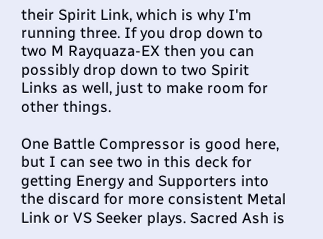their Spirit Link, which is why I'm running three. If you drop down to two M Rayquaza-EX then you can possibly drop down to two Spirit Links as well, just to make room for other things.

One Battle Compressor is good here, but I can see two in this deck for getting Energy and Supporters into the discard for more consistent Metal Link or VS Seeker plays. Sacred Ash is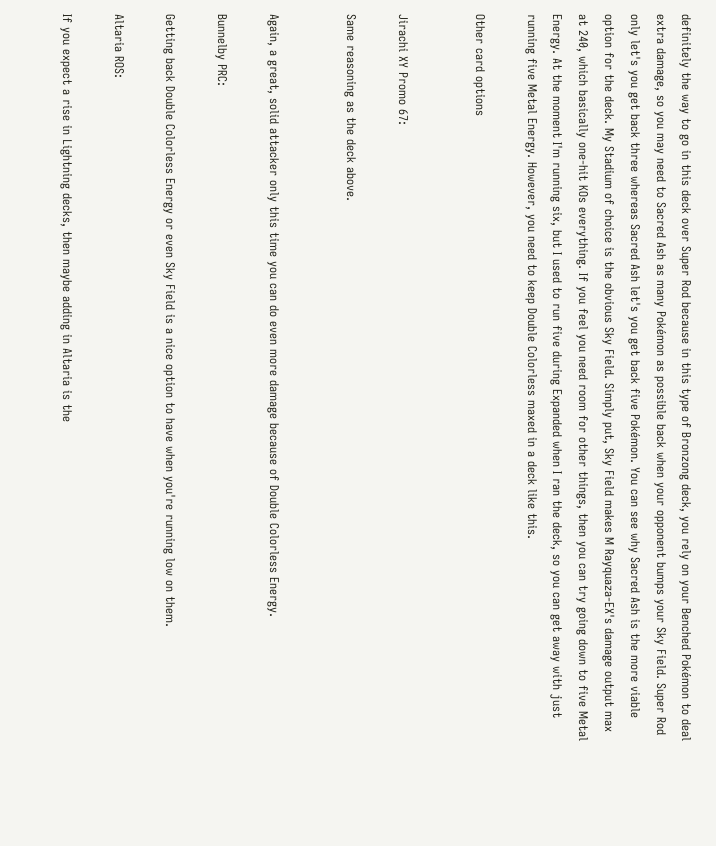definitely the way to go in this deck over Super Rod because in this type of Bronzong deck, you rely on your Benched Pokémon to deal extra damage, so you may need to Sacred Ash as many Pokémon as possible back when your opponent bumps your Sky Field. Super Rod only let's you get back three whereas Sacred Ash let's you get back five Pokémon. You can see why Sacred Ash is the more viable option for the deck. My Stadium of choice is the obvious Sky Field. Simply put, Sky Field makes M Rayquaza-EX's damage output max at 240, which basically one-hit KOs everything. If you feel you need room for other things, then you can try going down to five Metal Energy. At the moment I'm running six, but I used to run five during Expanded when I ran the deck, so you can get away with just running five Metal Energy. However, you need to keep Double Colorless maxed in a deck like this.

Other card options


Jirachi XY Promo 67:

Same reasoning as the deck above.


Again, a great, solid attacker only this time you can do even more damage because of Double Colorless Energy.

Bunnelby PRC:

Getting back Double Colorless Energy or even Sky Field is a nice option to have when you're running low on them.

Altaria ROS:

If you expect a rise in Lightning decks, then maybe adding in Altaria is the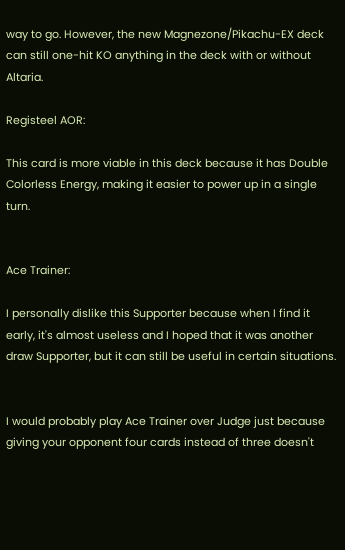way to go. However, the new Magnezone/Pikachu-EX deck can still one-hit KO anything in the deck with or without Altaria.

Registeel AOR:

This card is more viable in this deck because it has Double Colorless Energy, making it easier to power up in a single turn.


Ace Trainer:

I personally dislike this Supporter because when I find it early, it's almost useless and I hoped that it was another draw Supporter, but it can still be useful in certain situations.


I would probably play Ace Trainer over Judge just because giving your opponent four cards instead of three doesn't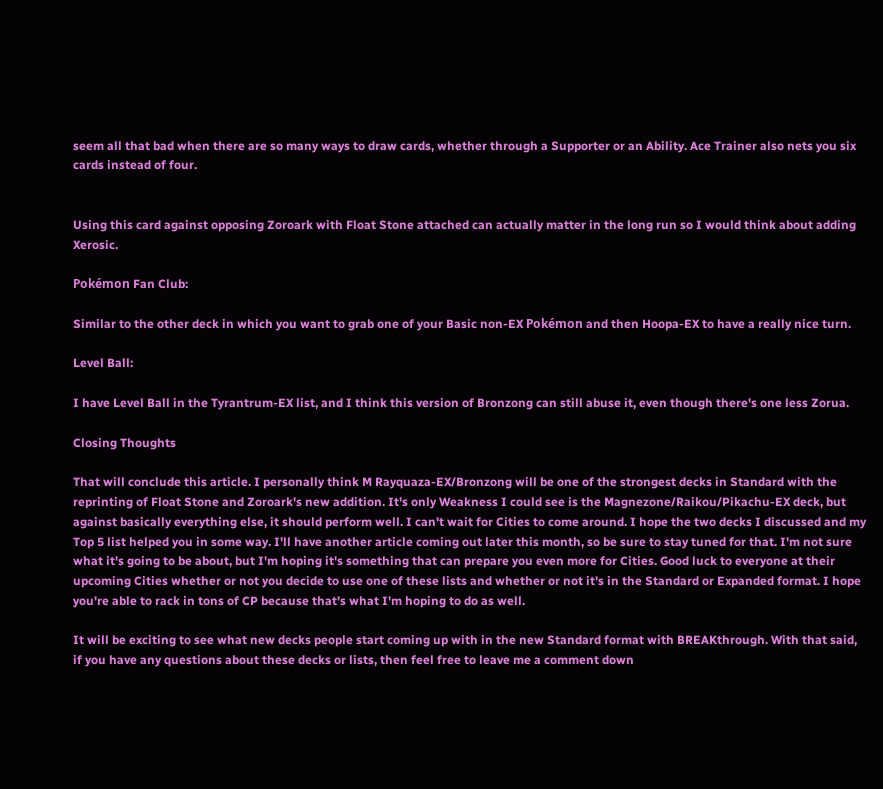seem all that bad when there are so many ways to draw cards, whether through a Supporter or an Ability. Ace Trainer also nets you six cards instead of four.


Using this card against opposing Zoroark with Float Stone attached can actually matter in the long run so I would think about adding Xerosic.

Pokémon Fan Club:

Similar to the other deck in which you want to grab one of your Basic non-EX Pokémon and then Hoopa-EX to have a really nice turn.

Level Ball:

I have Level Ball in the Tyrantrum-EX list, and I think this version of Bronzong can still abuse it, even though there's one less Zorua.

Closing Thoughts

That will conclude this article. I personally think M Rayquaza-EX/Bronzong will be one of the strongest decks in Standard with the reprinting of Float Stone and Zoroark's new addition. It's only Weakness I could see is the Magnezone/Raikou/Pikachu-EX deck, but against basically everything else, it should perform well. I can't wait for Cities to come around. I hope the two decks I discussed and my Top 5 list helped you in some way. I'll have another article coming out later this month, so be sure to stay tuned for that. I'm not sure what it's going to be about, but I'm hoping it's something that can prepare you even more for Cities. Good luck to everyone at their upcoming Cities whether or not you decide to use one of these lists and whether or not it's in the Standard or Expanded format. I hope you're able to rack in tons of CP because that's what I'm hoping to do as well.

It will be exciting to see what new decks people start coming up with in the new Standard format with BREAKthrough. With that said, if you have any questions about these decks or lists, then feel free to leave me a comment down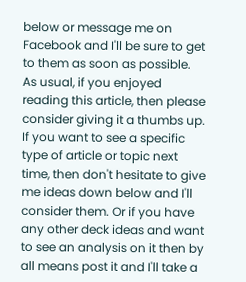below or message me on Facebook and I'll be sure to get to them as soon as possible. As usual, if you enjoyed reading this article, then please consider giving it a thumbs up. If you want to see a specific type of article or topic next time, then don't hesitate to give me ideas down below and I'll consider them. Or if you have any other deck ideas and want to see an analysis on it then by all means post it and I'll take a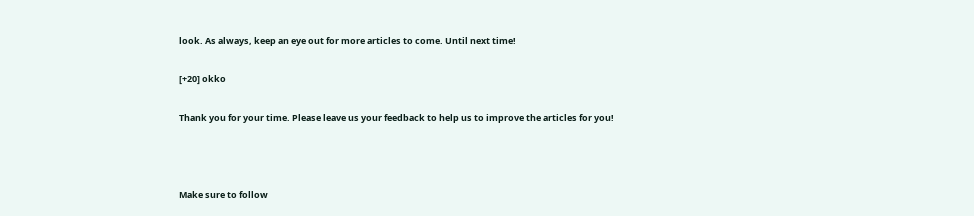look. As always, keep an eye out for more articles to come. Until next time!


[+20] okko


Thank you for your time. Please leave us your feedback to help us to improve the articles for you!





Make sure to follow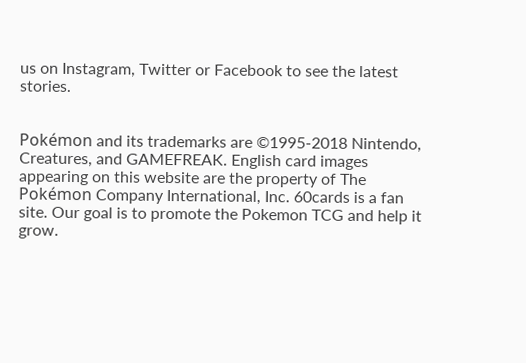us on Instagram, Twitter or Facebook to see the latest stories.


Pokémon and its trademarks are ©1995-2018 Nintendo, Creatures, and GAMEFREAK. English card images appearing on this website are the property of The Pokémon Company International, Inc. 60cards is a fan site. Our goal is to promote the Pokemon TCG and help it grow.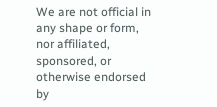We are not official in any shape or form, nor affiliated, sponsored, or otherwise endorsed by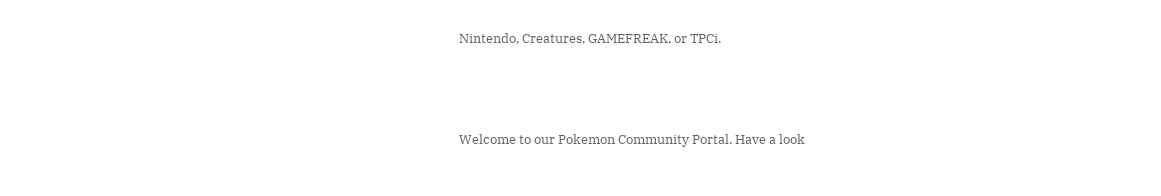Nintendo, Creatures, GAMEFREAK, or TPCi.



Welcome to our Pokemon Community Portal. Have a look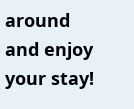around and enjoy your stay!